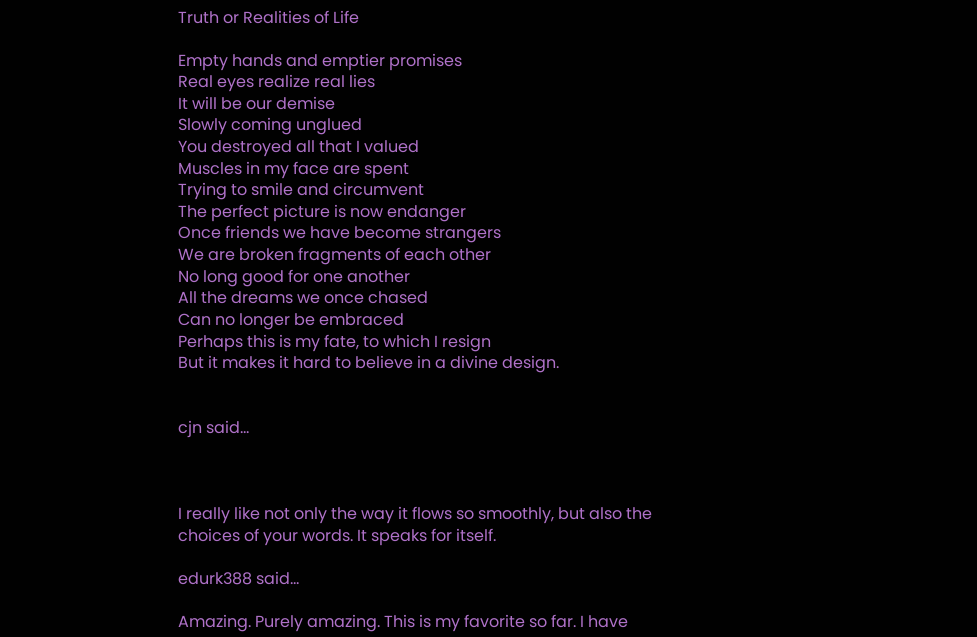Truth or Realities of Life

Empty hands and emptier promises
Real eyes realize real lies
It will be our demise
Slowly coming unglued
You destroyed all that I valued
Muscles in my face are spent
Trying to smile and circumvent
The perfect picture is now endanger
Once friends we have become strangers
We are broken fragments of each other
No long good for one another
All the dreams we once chased
Can no longer be embraced
Perhaps this is my fate, to which I resign
But it makes it hard to believe in a divine design.


cjn said...



I really like not only the way it flows so smoothly, but also the choices of your words. It speaks for itself.

edurk388 said...

Amazing. Purely amazing. This is my favorite so far. I have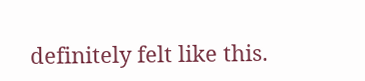definitely felt like this.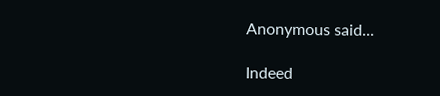Anonymous said...

Indeed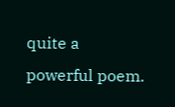quite a powerful poem.